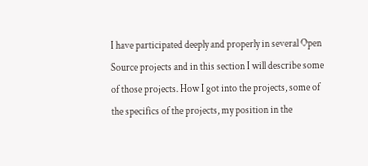I have participated deeply and properly in several Open Source projects and in this section I will describe some of those projects. How I got into the projects, some of the specifics of the projects, my position in the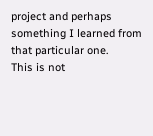project and perhaps something I learned from that particular one.
This is not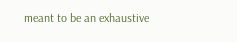meant to be an exhaustive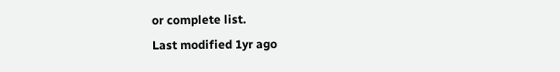or complete list.
Last modified 1yr ago